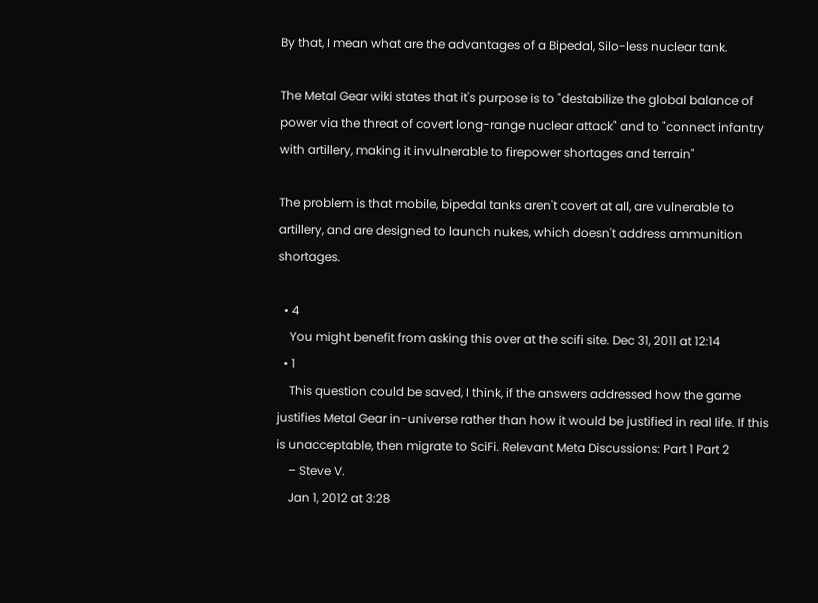By that, I mean what are the advantages of a Bipedal, Silo-less nuclear tank.

The Metal Gear wiki states that it's purpose is to "destabilize the global balance of power via the threat of covert long-range nuclear attack" and to "connect infantry with artillery, making it invulnerable to firepower shortages and terrain"

The problem is that mobile, bipedal tanks aren't covert at all, are vulnerable to artillery, and are designed to launch nukes, which doesn't address ammunition shortages.

  • 4
    You might benefit from asking this over at the scifi site. Dec 31, 2011 at 12:14
  • 1
    This question could be saved, I think, if the answers addressed how the game justifies Metal Gear in-universe rather than how it would be justified in real life. If this is unacceptable, then migrate to SciFi. Relevant Meta Discussions: Part 1 Part 2
    – Steve V.
    Jan 1, 2012 at 3:28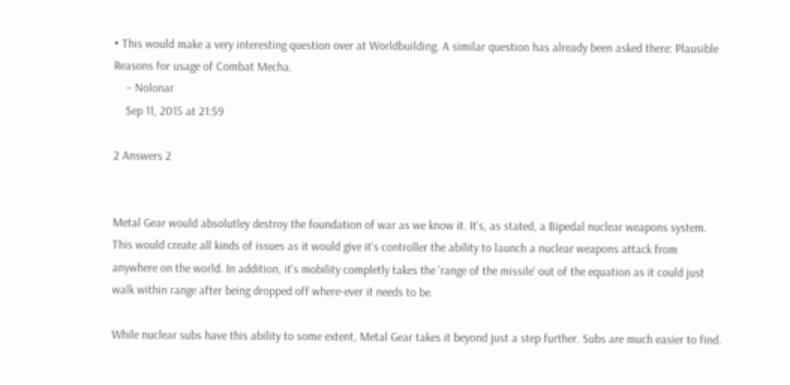• This would make a very interesting question over at Worldbuilding. A similar question has already been asked there: Plausible Reasons for usage of Combat Mecha.
    – Nolonar
    Sep 11, 2015 at 21:59

2 Answers 2


Metal Gear would absolutley destroy the foundation of war as we know it. It's, as stated, a Bipedal nuclear weapons system. This would create all kinds of issues as it would give it's controller the ability to launch a nuclear weapons attack from anywhere on the world. In addition, it's mobility completly takes the 'range of the missile' out of the equation as it could just walk within range after being dropped off where-ever it needs to be.

While nuclear subs have this ability to some extent, Metal Gear takes it beyond just a step further. Subs are much easier to find.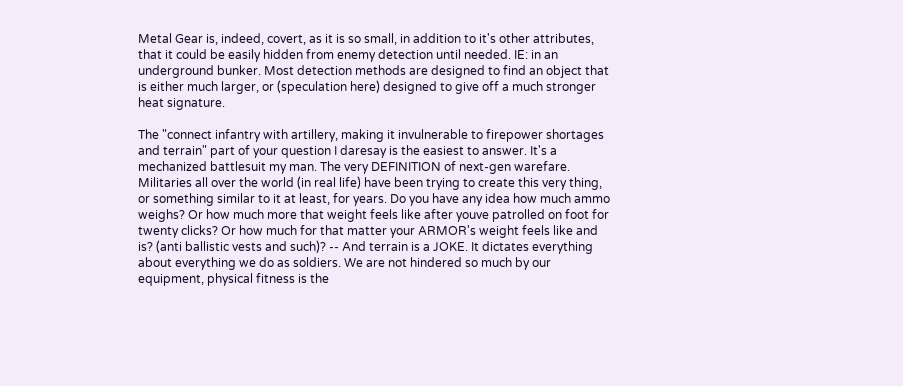Metal Gear is, indeed, covert, as it is so small, in addition to it's other attributes, that it could be easily hidden from enemy detection until needed. IE: in an underground bunker. Most detection methods are designed to find an object that is either much larger, or (speculation here) designed to give off a much stronger heat signature.

The "connect infantry with artillery, making it invulnerable to firepower shortages and terrain" part of your question I daresay is the easiest to answer. It's a mechanized battlesuit my man. The very DEFINITION of next-gen warefare. Militaries all over the world (in real life) have been trying to create this very thing, or something similar to it at least, for years. Do you have any idea how much ammo weighs? Or how much more that weight feels like after youve patrolled on foot for twenty clicks? Or how much for that matter your ARMOR's weight feels like and is? (anti ballistic vests and such)? -- And terrain is a JOKE. It dictates everything about everything we do as soldiers. We are not hindered so much by our equipment, physical fitness is the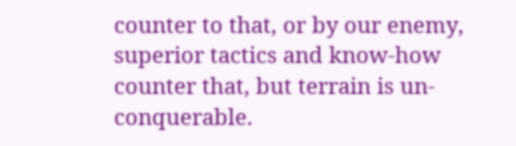counter to that, or by our enemy, superior tactics and know-how counter that, but terrain is un-conquerable.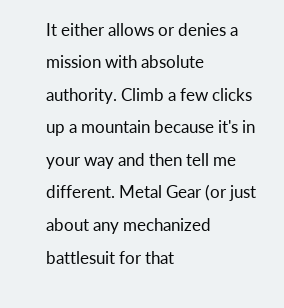It either allows or denies a mission with absolute authority. Climb a few clicks up a mountain because it's in your way and then tell me different. Metal Gear (or just about any mechanized battlesuit for that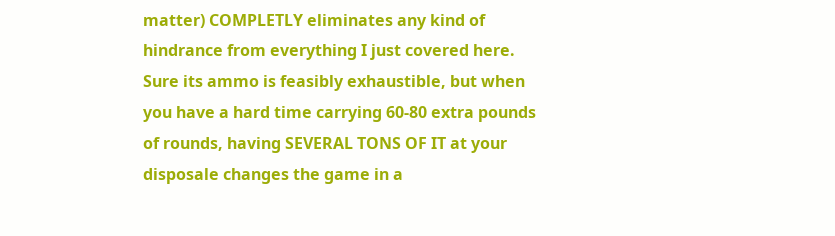matter) COMPLETLY eliminates any kind of hindrance from everything I just covered here. Sure its ammo is feasibly exhaustible, but when you have a hard time carrying 60-80 extra pounds of rounds, having SEVERAL TONS OF IT at your disposale changes the game in a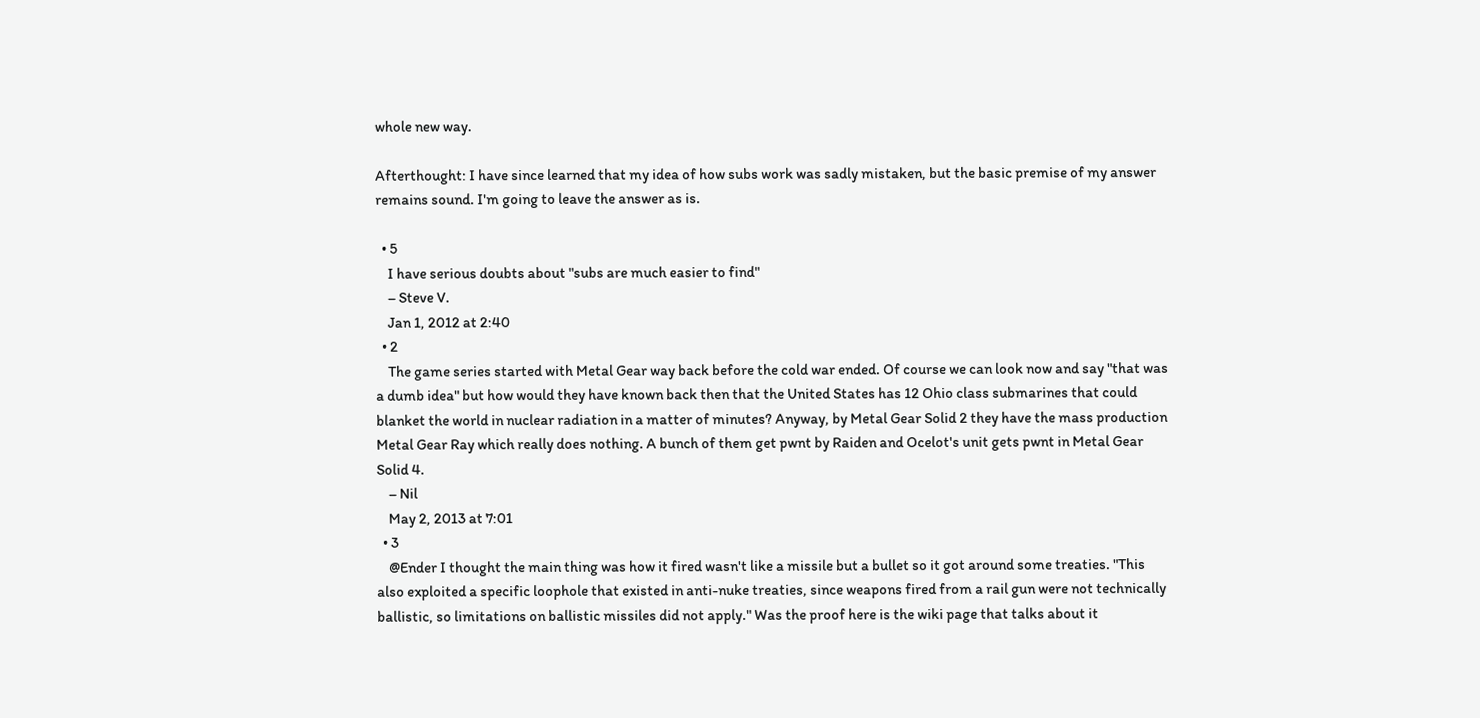whole new way.

Afterthought: I have since learned that my idea of how subs work was sadly mistaken, but the basic premise of my answer remains sound. I'm going to leave the answer as is.

  • 5
    I have serious doubts about "subs are much easier to find"
    – Steve V.
    Jan 1, 2012 at 2:40
  • 2
    The game series started with Metal Gear way back before the cold war ended. Of course we can look now and say "that was a dumb idea" but how would they have known back then that the United States has 12 Ohio class submarines that could blanket the world in nuclear radiation in a matter of minutes? Anyway, by Metal Gear Solid 2 they have the mass production Metal Gear Ray which really does nothing. A bunch of them get pwnt by Raiden and Ocelot's unit gets pwnt in Metal Gear Solid 4.
    – Nil
    May 2, 2013 at 7:01
  • 3
    @Ender I thought the main thing was how it fired wasn't like a missile but a bullet so it got around some treaties. "This also exploited a specific loophole that existed in anti-nuke treaties, since weapons fired from a rail gun were not technically ballistic, so limitations on ballistic missiles did not apply." Was the proof here is the wiki page that talks about it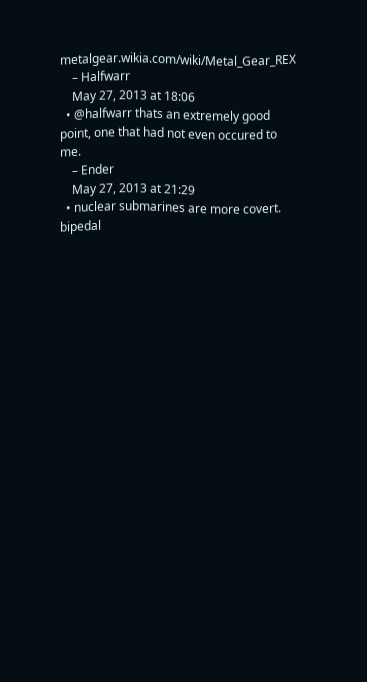metalgear.wikia.com/wiki/Metal_Gear_REX
    – Halfwarr
    May 27, 2013 at 18:06
  • @halfwarr thats an extremely good point, one that had not even occured to me.
    – Ender
    May 27, 2013 at 21:29
  • nuclear submarines are more covert. bipedal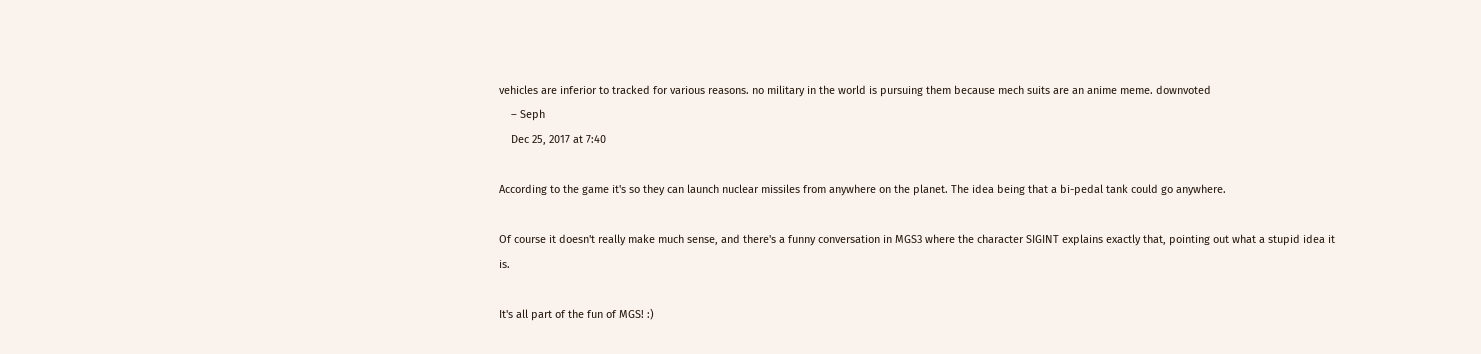vehicles are inferior to tracked for various reasons. no military in the world is pursuing them because mech suits are an anime meme. downvoted
    – Seph
    Dec 25, 2017 at 7:40

According to the game it's so they can launch nuclear missiles from anywhere on the planet. The idea being that a bi-pedal tank could go anywhere.

Of course it doesn't really make much sense, and there's a funny conversation in MGS3 where the character SIGINT explains exactly that, pointing out what a stupid idea it is.

It's all part of the fun of MGS! :)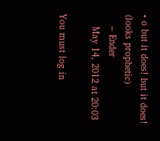• o but it does! but it does! (looks prophetic)
    – Ender
    May 14, 2012 at 20:03

You must log in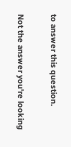to answer this question.

Not the answer you're looking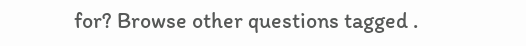for? Browse other questions tagged .